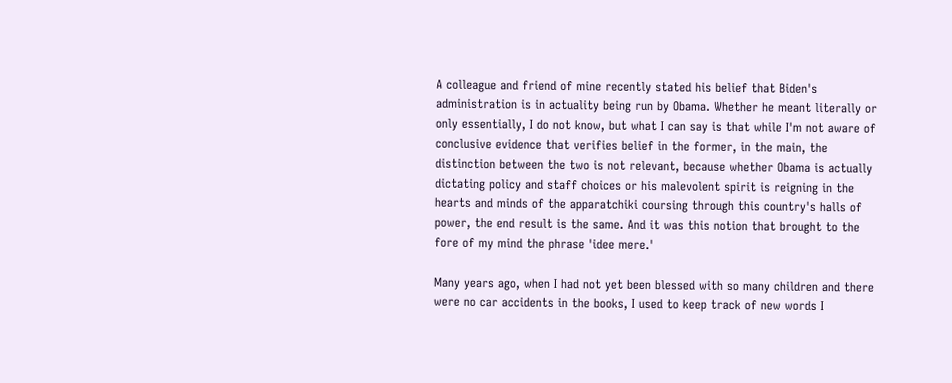A colleague and friend of mine recently stated his belief that Biden's administration is in actuality being run by Obama. Whether he meant literally or only essentially, I do not know, but what I can say is that while I'm not aware of conclusive evidence that verifies belief in the former, in the main, the distinction between the two is not relevant, because whether Obama is actually dictating policy and staff choices or his malevolent spirit is reigning in the hearts and minds of the apparatchiki coursing through this country's halls of power, the end result is the same. And it was this notion that brought to the fore of my mind the phrase 'idee mere.'

Many years ago, when I had not yet been blessed with so many children and there were no car accidents in the books, I used to keep track of new words I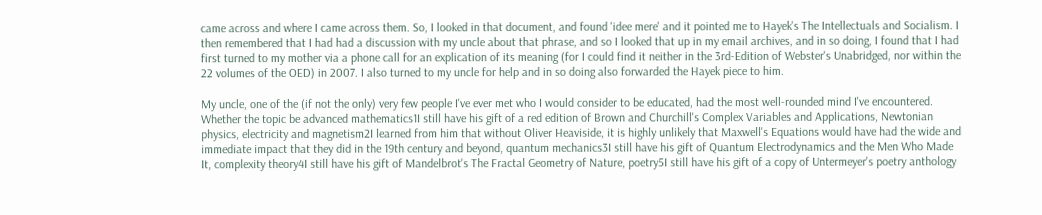came across and where I came across them. So, I looked in that document, and found 'idee mere' and it pointed me to Hayek's The Intellectuals and Socialism. I then remembered that I had had a discussion with my uncle about that phrase, and so I looked that up in my email archives, and in so doing, I found that I had first turned to my mother via a phone call for an explication of its meaning (for I could find it neither in the 3rd-Edition of Webster's Unabridged, nor within the 22 volumes of the OED) in 2007. I also turned to my uncle for help and in so doing also forwarded the Hayek piece to him.

My uncle, one of the (if not the only) very few people I've ever met who I would consider to be educated, had the most well-rounded mind I've encountered. Whether the topic be advanced mathematics1I still have his gift of a red edition of Brown and Churchill's Complex Variables and Applications, Newtonian physics, electricity and magnetism2I learned from him that without Oliver Heaviside, it is highly unlikely that Maxwell's Equations would have had the wide and immediate impact that they did in the 19th century and beyond, quantum mechanics3I still have his gift of Quantum Electrodynamics and the Men Who Made It, complexity theory4I still have his gift of Mandelbrot's The Fractal Geometry of Nature, poetry5I still have his gift of a copy of Untermeyer's poetry anthology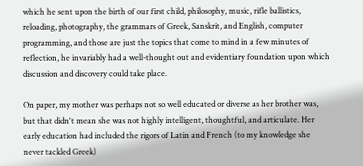which he sent upon the birth of our first child, philosophy, music, rifle ballistics, reloading, photography, the grammars of Greek, Sanskrit, and English, computer programming, and those are just the topics that come to mind in a few minutes of reflection, he invariably had a well-thought out and evidentiary foundation upon which discussion and discovery could take place.

On paper, my mother was perhaps not so well educated or diverse as her brother was, but that didn't mean she was not highly intelligent, thoughtful, and articulate. Her early education had included the rigors of Latin and French (to my knowledge she never tackled Greek)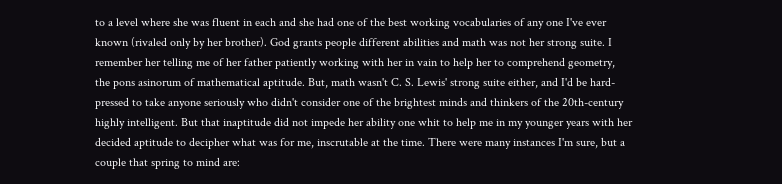to a level where she was fluent in each and she had one of the best working vocabularies of any one I've ever known (rivaled only by her brother). God grants people different abilities and math was not her strong suite. I remember her telling me of her father patiently working with her in vain to help her to comprehend geometry, the pons asinorum of mathematical aptitude. But, math wasn't C. S. Lewis' strong suite either, and I'd be hard-pressed to take anyone seriously who didn't consider one of the brightest minds and thinkers of the 20th-century highly intelligent. But that inaptitude did not impede her ability one whit to help me in my younger years with her decided aptitude to decipher what was for me, inscrutable at the time. There were many instances I'm sure, but a couple that spring to mind are: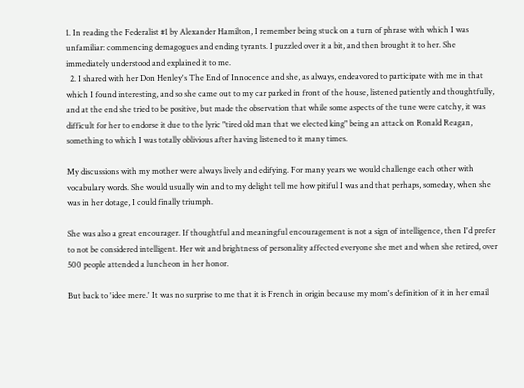1. In reading the Federalist #1 by Alexander Hamilton, I remember being stuck on a turn of phrase with which I was unfamiliar: commencing demagogues and ending tyrants. I puzzled over it a bit, and then brought it to her. She immediately understood and explained it to me.
  2. I shared with her Don Henley's The End of Innocence and she, as always, endeavored to participate with me in that which I found interesting, and so she came out to my car parked in front of the house, listened patiently and thoughtfully, and at the end she tried to be positive, but made the observation that while some aspects of the tune were catchy, it was difficult for her to endorse it due to the lyric "tired old man that we elected king" being an attack on Ronald Reagan, something to which I was totally oblivious after having listened to it many times.

My discussions with my mother were always lively and edifying. For many years we would challenge each other with vocabulary words. She would usually win and to my delight tell me how pitiful I was and that perhaps, someday, when she was in her dotage, I could finally triumph.

She was also a great encourager. If thoughtful and meaningful encouragement is not a sign of intelligence, then I'd prefer to not be considered intelligent. Her wit and brightness of personality affected everyone she met and when she retired, over 500 people attended a luncheon in her honor.

But back to 'idee mere.' It was no surprise to me that it is French in origin because my mom's definition of it in her email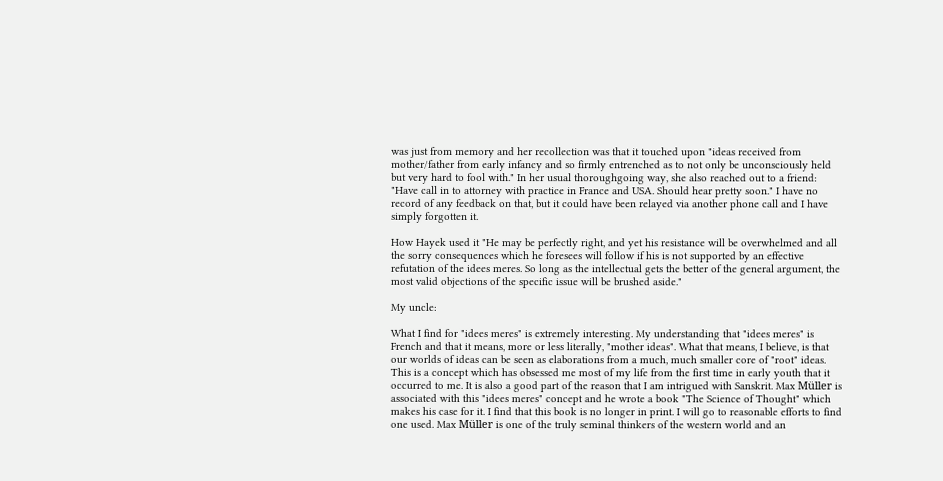was just from memory and her recollection was that it touched upon "ideas received from mother/father from early infancy and so firmly entrenched as to not only be unconsciously held but very hard to fool with." In her usual thoroughgoing way, she also reached out to a friend: "Have call in to attorney with practice in France and USA. Should hear pretty soon." I have no record of any feedback on that, but it could have been relayed via another phone call and I have simply forgotten it.

How Hayek used it "He may be perfectly right, and yet his resistance will be overwhelmed and all the sorry consequences which he foresees will follow if his is not supported by an effective refutation of the idees meres. So long as the intellectual gets the better of the general argument, the most valid objections of the specific issue will be brushed aside."

My uncle:

What I find for "idees meres" is extremely interesting. My understanding that "idees meres" is French and that it means, more or less literally, "mother ideas". What that means, I believe, is that our worlds of ideas can be seen as elaborations from a much, much smaller core of "root" ideas. This is a concept which has obsessed me most of my life from the first time in early youth that it occurred to me. It is also a good part of the reason that I am intrigued with Sanskrit. Max Müller is associated with this "idees meres" concept and he wrote a book "The Science of Thought" which makes his case for it. I find that this book is no longer in print. I will go to reasonable efforts to find one used. Max Müller is one of the truly seminal thinkers of the western world and an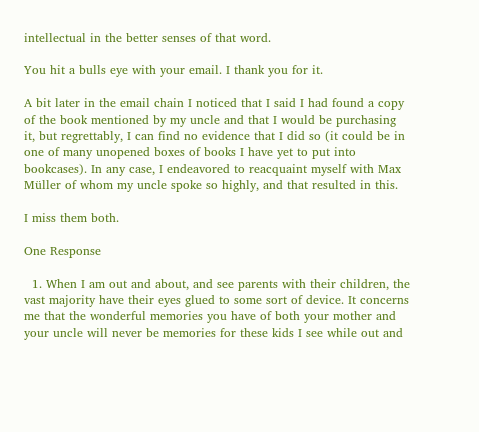intellectual in the better senses of that word.

You hit a bulls eye with your email. I thank you for it.

A bit later in the email chain I noticed that I said I had found a copy of the book mentioned by my uncle and that I would be purchasing it, but regrettably, I can find no evidence that I did so (it could be in one of many unopened boxes of books I have yet to put into bookcases). In any case, I endeavored to reacquaint myself with Max Müller of whom my uncle spoke so highly, and that resulted in this.

I miss them both.

One Response

  1. When I am out and about, and see parents with their children, the vast majority have their eyes glued to some sort of device. It concerns me that the wonderful memories you have of both your mother and your uncle will never be memories for these kids I see while out and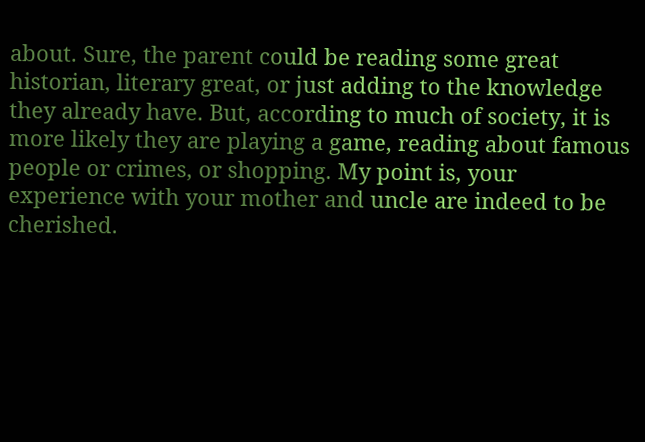about. Sure, the parent could be reading some great historian, literary great, or just adding to the knowledge they already have. But, according to much of society, it is more likely they are playing a game, reading about famous people or crimes, or shopping. My point is, your experience with your mother and uncle are indeed to be cherished.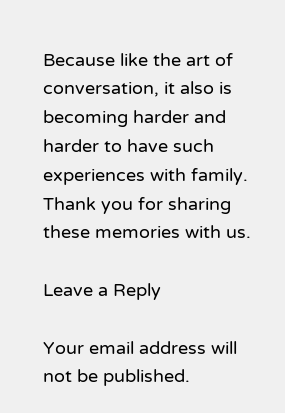Because like the art of conversation, it also is becoming harder and harder to have such experiences with family. Thank you for sharing these memories with us.

Leave a Reply

Your email address will not be published.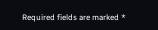Required fields are marked *